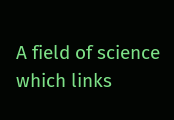A field of science which links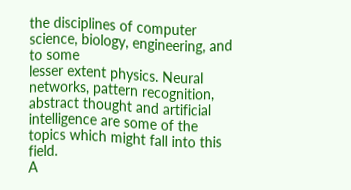the disciplines of computer science, biology, engineering, and to some
lesser extent physics. Neural networks, pattern recognition, abstract thought and artificial intelligence are some of the topics which might fall into this field.
A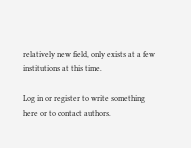relatively new field, only exists at a few institutions at this time.

Log in or register to write something here or to contact authors.